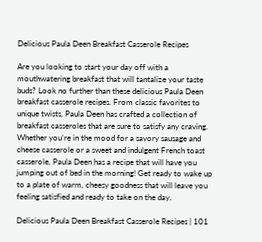Delicious Paula Deen Breakfast Casserole Recipes

Are you looking to start your day off with a mouthwatering breakfast that will tantalize your taste buds? Look no further than these delicious Paula Deen breakfast casserole recipes. From classic favorites to unique twists, Paula Deen has crafted a collection of breakfast casseroles that are sure to satisfy any craving. Whether you’re in the mood for a savory sausage and cheese casserole or a sweet and indulgent French toast casserole, Paula Deen has a recipe that will have you jumping out of bed in the morning! Get ready to wake up to a plate of warm, cheesy goodness that will leave you feeling satisfied and ready to take on the day.

Delicious Paula Deen Breakfast Casserole Recipes | 101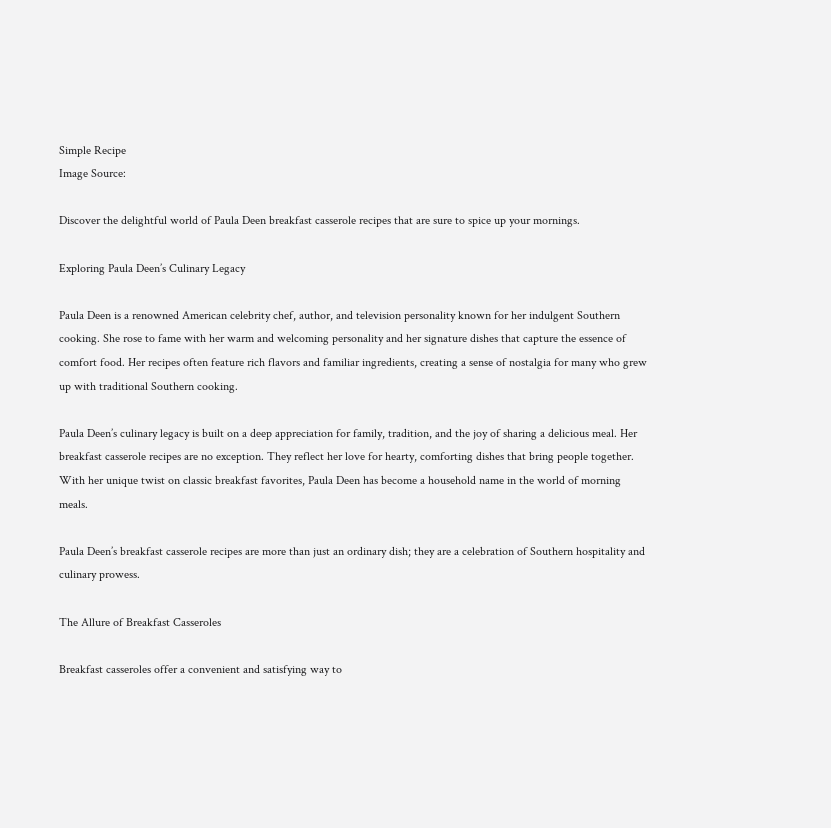Simple Recipe
Image Source:

Discover the delightful world of Paula Deen breakfast casserole recipes that are sure to spice up your mornings.

Exploring Paula Deen’s Culinary Legacy

Paula Deen is a renowned American celebrity chef, author, and television personality known for her indulgent Southern cooking. She rose to fame with her warm and welcoming personality and her signature dishes that capture the essence of comfort food. Her recipes often feature rich flavors and familiar ingredients, creating a sense of nostalgia for many who grew up with traditional Southern cooking.

Paula Deen’s culinary legacy is built on a deep appreciation for family, tradition, and the joy of sharing a delicious meal. Her breakfast casserole recipes are no exception. They reflect her love for hearty, comforting dishes that bring people together. With her unique twist on classic breakfast favorites, Paula Deen has become a household name in the world of morning meals.

Paula Deen’s breakfast casserole recipes are more than just an ordinary dish; they are a celebration of Southern hospitality and culinary prowess.

The Allure of Breakfast Casseroles

Breakfast casseroles offer a convenient and satisfying way to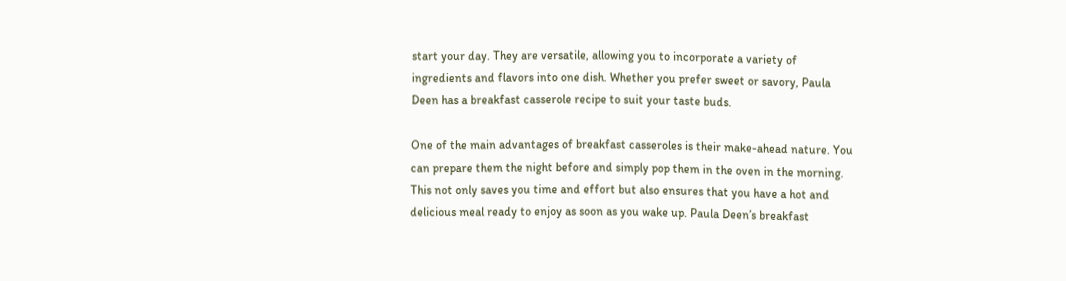start your day. They are versatile, allowing you to incorporate a variety of ingredients and flavors into one dish. Whether you prefer sweet or savory, Paula Deen has a breakfast casserole recipe to suit your taste buds.

One of the main advantages of breakfast casseroles is their make-ahead nature. You can prepare them the night before and simply pop them in the oven in the morning. This not only saves you time and effort but also ensures that you have a hot and delicious meal ready to enjoy as soon as you wake up. Paula Deen’s breakfast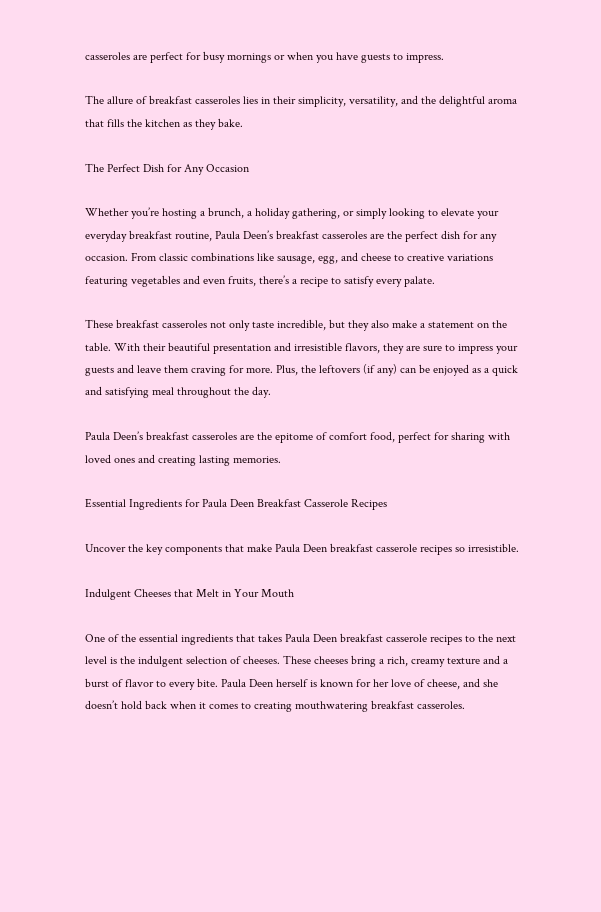casseroles are perfect for busy mornings or when you have guests to impress.

The allure of breakfast casseroles lies in their simplicity, versatility, and the delightful aroma that fills the kitchen as they bake.

The Perfect Dish for Any Occasion

Whether you’re hosting a brunch, a holiday gathering, or simply looking to elevate your everyday breakfast routine, Paula Deen’s breakfast casseroles are the perfect dish for any occasion. From classic combinations like sausage, egg, and cheese to creative variations featuring vegetables and even fruits, there’s a recipe to satisfy every palate.

These breakfast casseroles not only taste incredible, but they also make a statement on the table. With their beautiful presentation and irresistible flavors, they are sure to impress your guests and leave them craving for more. Plus, the leftovers (if any) can be enjoyed as a quick and satisfying meal throughout the day.

Paula Deen’s breakfast casseroles are the epitome of comfort food, perfect for sharing with loved ones and creating lasting memories.

Essential Ingredients for Paula Deen Breakfast Casserole Recipes

Uncover the key components that make Paula Deen breakfast casserole recipes so irresistible.

Indulgent Cheeses that Melt in Your Mouth

One of the essential ingredients that takes Paula Deen breakfast casserole recipes to the next level is the indulgent selection of cheeses. These cheeses bring a rich, creamy texture and a burst of flavor to every bite. Paula Deen herself is known for her love of cheese, and she doesn’t hold back when it comes to creating mouthwatering breakfast casseroles.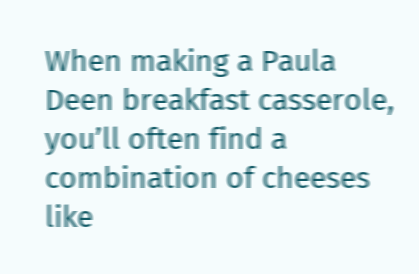When making a Paula Deen breakfast casserole, you’ll often find a combination of cheeses like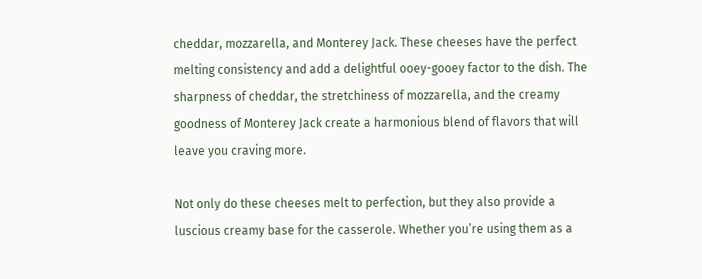cheddar, mozzarella, and Monterey Jack. These cheeses have the perfect melting consistency and add a delightful ooey-gooey factor to the dish. The sharpness of cheddar, the stretchiness of mozzarella, and the creamy goodness of Monterey Jack create a harmonious blend of flavors that will leave you craving more.

Not only do these cheeses melt to perfection, but they also provide a luscious creamy base for the casserole. Whether you’re using them as a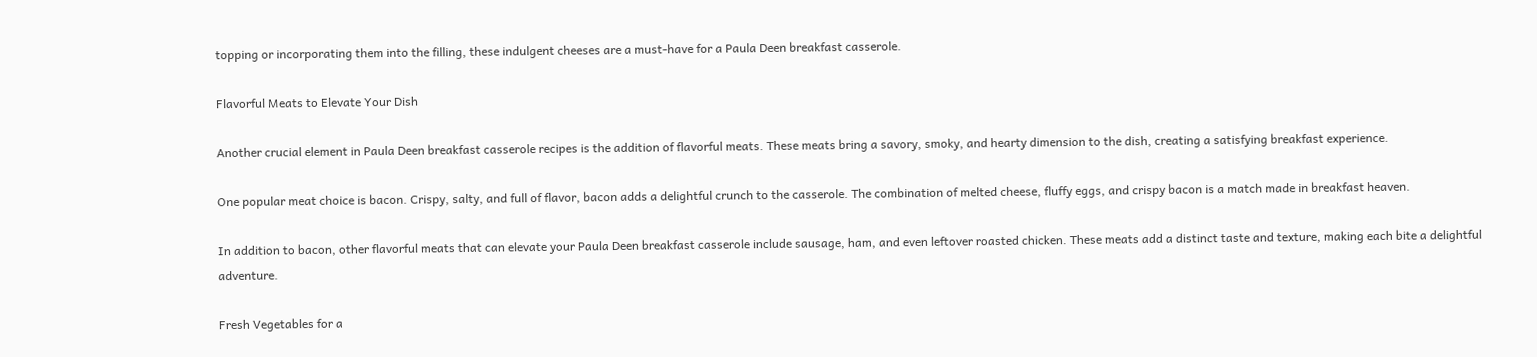topping or incorporating them into the filling, these indulgent cheeses are a must-have for a Paula Deen breakfast casserole.

Flavorful Meats to Elevate Your Dish

Another crucial element in Paula Deen breakfast casserole recipes is the addition of flavorful meats. These meats bring a savory, smoky, and hearty dimension to the dish, creating a satisfying breakfast experience.

One popular meat choice is bacon. Crispy, salty, and full of flavor, bacon adds a delightful crunch to the casserole. The combination of melted cheese, fluffy eggs, and crispy bacon is a match made in breakfast heaven.

In addition to bacon, other flavorful meats that can elevate your Paula Deen breakfast casserole include sausage, ham, and even leftover roasted chicken. These meats add a distinct taste and texture, making each bite a delightful adventure.

Fresh Vegetables for a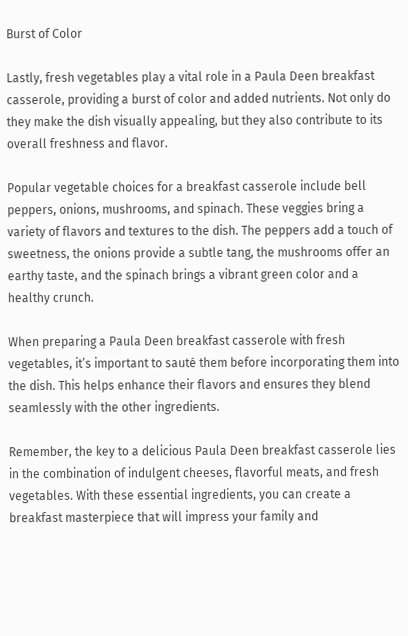Burst of Color

Lastly, fresh vegetables play a vital role in a Paula Deen breakfast casserole, providing a burst of color and added nutrients. Not only do they make the dish visually appealing, but they also contribute to its overall freshness and flavor.

Popular vegetable choices for a breakfast casserole include bell peppers, onions, mushrooms, and spinach. These veggies bring a variety of flavors and textures to the dish. The peppers add a touch of sweetness, the onions provide a subtle tang, the mushrooms offer an earthy taste, and the spinach brings a vibrant green color and a healthy crunch.

When preparing a Paula Deen breakfast casserole with fresh vegetables, it’s important to sauté them before incorporating them into the dish. This helps enhance their flavors and ensures they blend seamlessly with the other ingredients.

Remember, the key to a delicious Paula Deen breakfast casserole lies in the combination of indulgent cheeses, flavorful meats, and fresh vegetables. With these essential ingredients, you can create a breakfast masterpiece that will impress your family and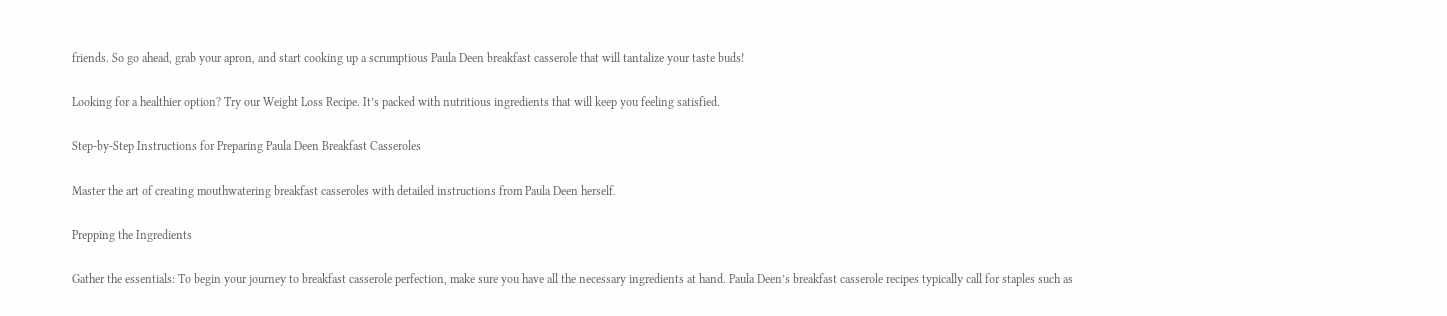friends. So go ahead, grab your apron, and start cooking up a scrumptious Paula Deen breakfast casserole that will tantalize your taste buds!

Looking for a healthier option? Try our Weight Loss Recipe. It’s packed with nutritious ingredients that will keep you feeling satisfied.

Step-by-Step Instructions for Preparing Paula Deen Breakfast Casseroles

Master the art of creating mouthwatering breakfast casseroles with detailed instructions from Paula Deen herself.

Prepping the Ingredients

Gather the essentials: To begin your journey to breakfast casserole perfection, make sure you have all the necessary ingredients at hand. Paula Deen’s breakfast casserole recipes typically call for staples such as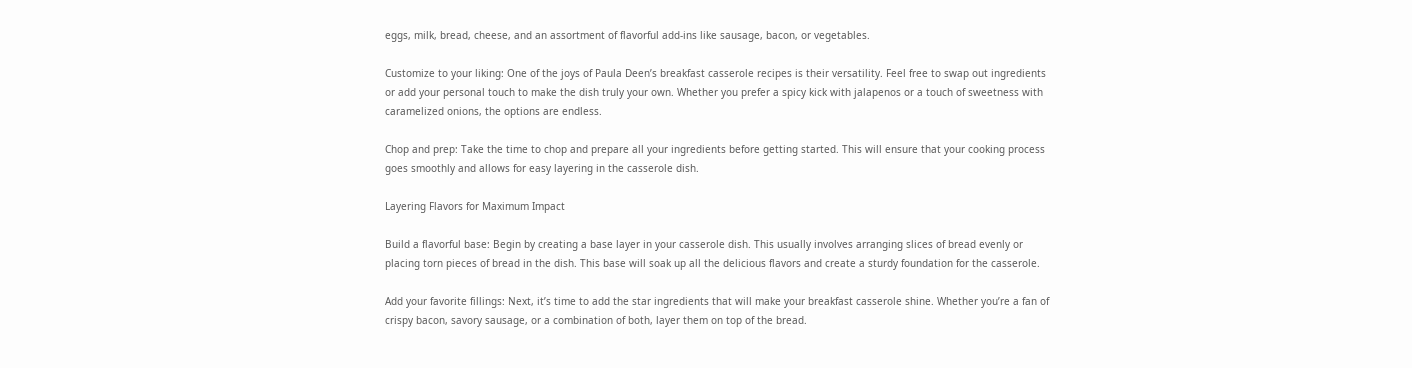eggs, milk, bread, cheese, and an assortment of flavorful add-ins like sausage, bacon, or vegetables.

Customize to your liking: One of the joys of Paula Deen’s breakfast casserole recipes is their versatility. Feel free to swap out ingredients or add your personal touch to make the dish truly your own. Whether you prefer a spicy kick with jalapenos or a touch of sweetness with caramelized onions, the options are endless.

Chop and prep: Take the time to chop and prepare all your ingredients before getting started. This will ensure that your cooking process goes smoothly and allows for easy layering in the casserole dish.

Layering Flavors for Maximum Impact

Build a flavorful base: Begin by creating a base layer in your casserole dish. This usually involves arranging slices of bread evenly or placing torn pieces of bread in the dish. This base will soak up all the delicious flavors and create a sturdy foundation for the casserole.

Add your favorite fillings: Next, it’s time to add the star ingredients that will make your breakfast casserole shine. Whether you’re a fan of crispy bacon, savory sausage, or a combination of both, layer them on top of the bread.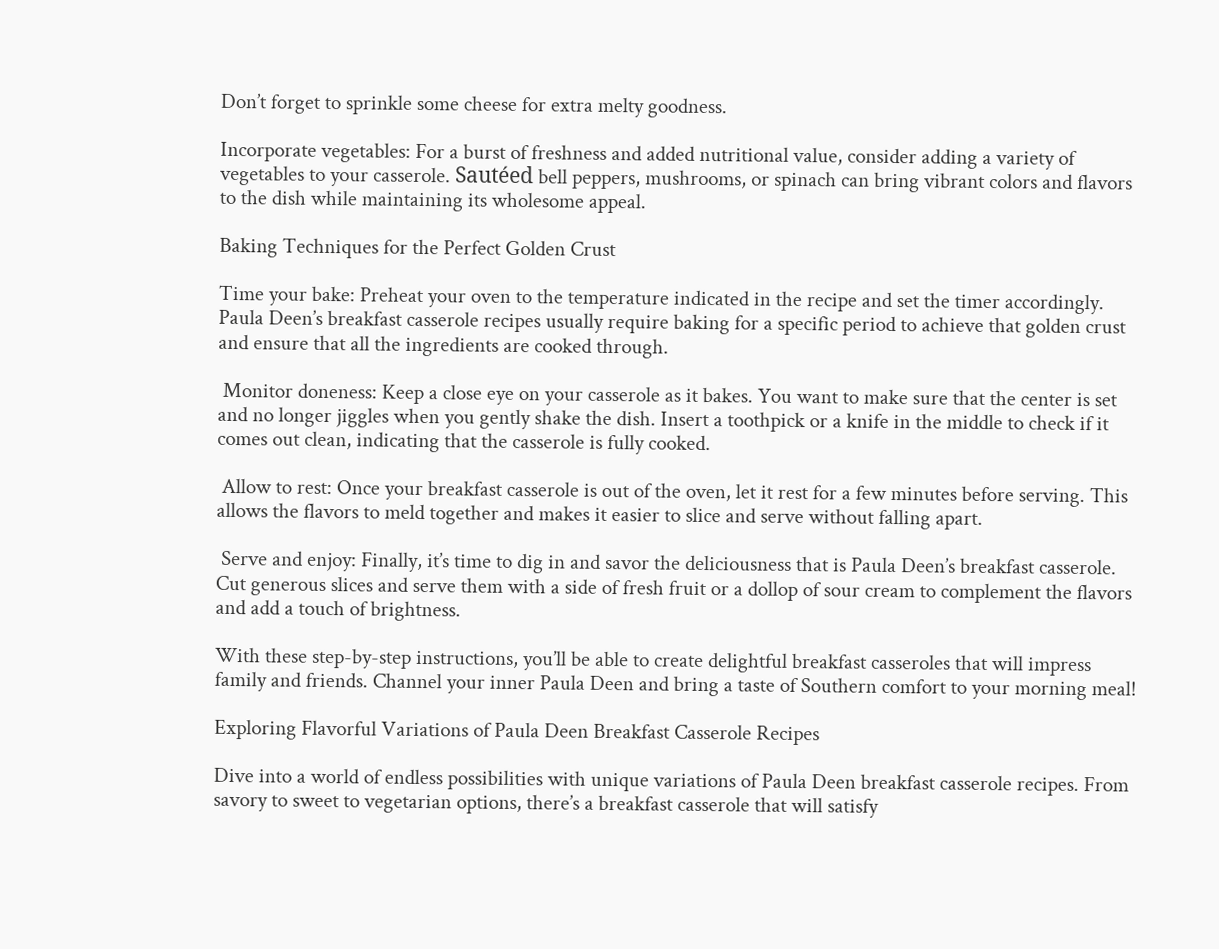Don’t forget to sprinkle some cheese for extra melty goodness.

Incorporate vegetables: For a burst of freshness and added nutritional value, consider adding a variety of vegetables to your casserole. Sautéed bell peppers, mushrooms, or spinach can bring vibrant colors and flavors to the dish while maintaining its wholesome appeal.

Baking Techniques for the Perfect Golden Crust

Time your bake: Preheat your oven to the temperature indicated in the recipe and set the timer accordingly. Paula Deen’s breakfast casserole recipes usually require baking for a specific period to achieve that golden crust and ensure that all the ingredients are cooked through.

 Monitor doneness: Keep a close eye on your casserole as it bakes. You want to make sure that the center is set and no longer jiggles when you gently shake the dish. Insert a toothpick or a knife in the middle to check if it comes out clean, indicating that the casserole is fully cooked.

 Allow to rest: Once your breakfast casserole is out of the oven, let it rest for a few minutes before serving. This allows the flavors to meld together and makes it easier to slice and serve without falling apart.

 Serve and enjoy: Finally, it’s time to dig in and savor the deliciousness that is Paula Deen’s breakfast casserole. Cut generous slices and serve them with a side of fresh fruit or a dollop of sour cream to complement the flavors and add a touch of brightness.

With these step-by-step instructions, you’ll be able to create delightful breakfast casseroles that will impress family and friends. Channel your inner Paula Deen and bring a taste of Southern comfort to your morning meal!

Exploring Flavorful Variations of Paula Deen Breakfast Casserole Recipes

Dive into a world of endless possibilities with unique variations of Paula Deen breakfast casserole recipes. From savory to sweet to vegetarian options, there’s a breakfast casserole that will satisfy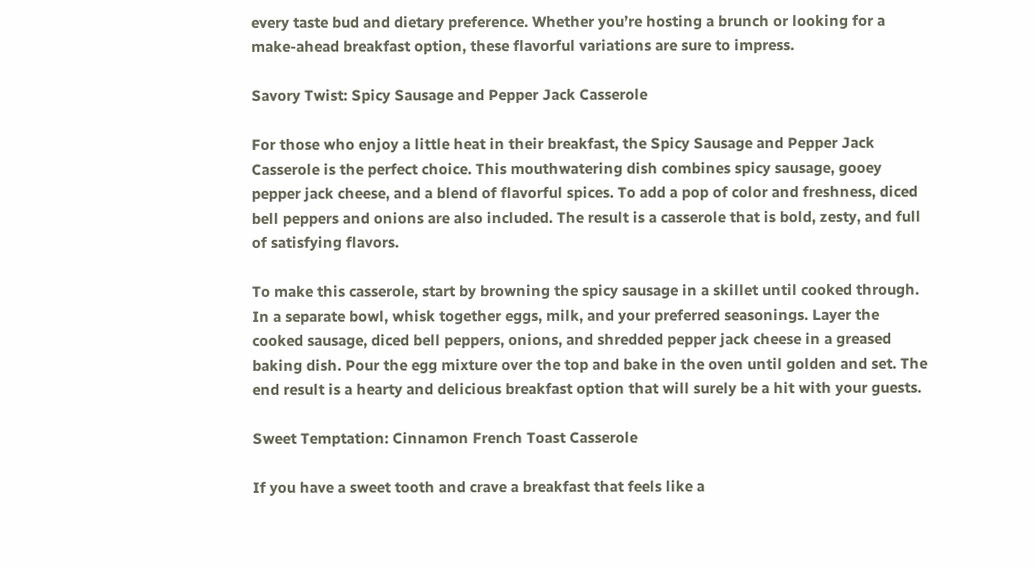every taste bud and dietary preference. Whether you’re hosting a brunch or looking for a make-ahead breakfast option, these flavorful variations are sure to impress.

Savory Twist: Spicy Sausage and Pepper Jack Casserole

For those who enjoy a little heat in their breakfast, the Spicy Sausage and Pepper Jack Casserole is the perfect choice. This mouthwatering dish combines spicy sausage, gooey pepper jack cheese, and a blend of flavorful spices. To add a pop of color and freshness, diced bell peppers and onions are also included. The result is a casserole that is bold, zesty, and full of satisfying flavors.

To make this casserole, start by browning the spicy sausage in a skillet until cooked through. In a separate bowl, whisk together eggs, milk, and your preferred seasonings. Layer the cooked sausage, diced bell peppers, onions, and shredded pepper jack cheese in a greased baking dish. Pour the egg mixture over the top and bake in the oven until golden and set. The end result is a hearty and delicious breakfast option that will surely be a hit with your guests.

Sweet Temptation: Cinnamon French Toast Casserole

If you have a sweet tooth and crave a breakfast that feels like a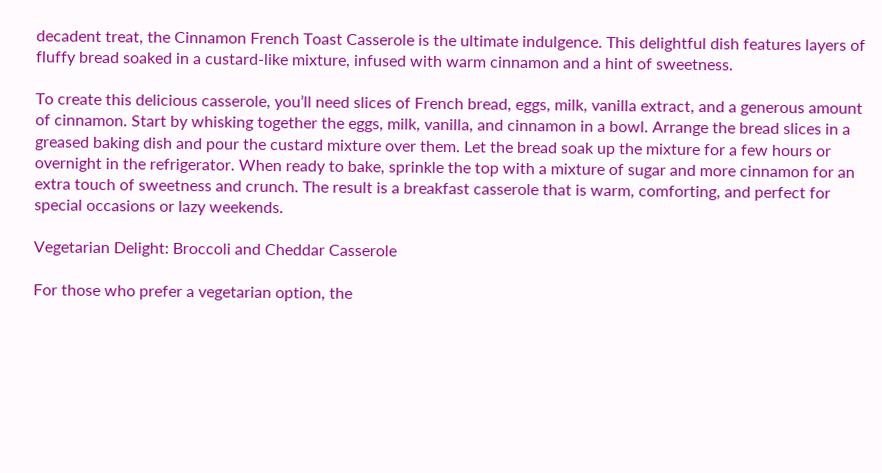decadent treat, the Cinnamon French Toast Casserole is the ultimate indulgence. This delightful dish features layers of fluffy bread soaked in a custard-like mixture, infused with warm cinnamon and a hint of sweetness.

To create this delicious casserole, you’ll need slices of French bread, eggs, milk, vanilla extract, and a generous amount of cinnamon. Start by whisking together the eggs, milk, vanilla, and cinnamon in a bowl. Arrange the bread slices in a greased baking dish and pour the custard mixture over them. Let the bread soak up the mixture for a few hours or overnight in the refrigerator. When ready to bake, sprinkle the top with a mixture of sugar and more cinnamon for an extra touch of sweetness and crunch. The result is a breakfast casserole that is warm, comforting, and perfect for special occasions or lazy weekends.

Vegetarian Delight: Broccoli and Cheddar Casserole

For those who prefer a vegetarian option, the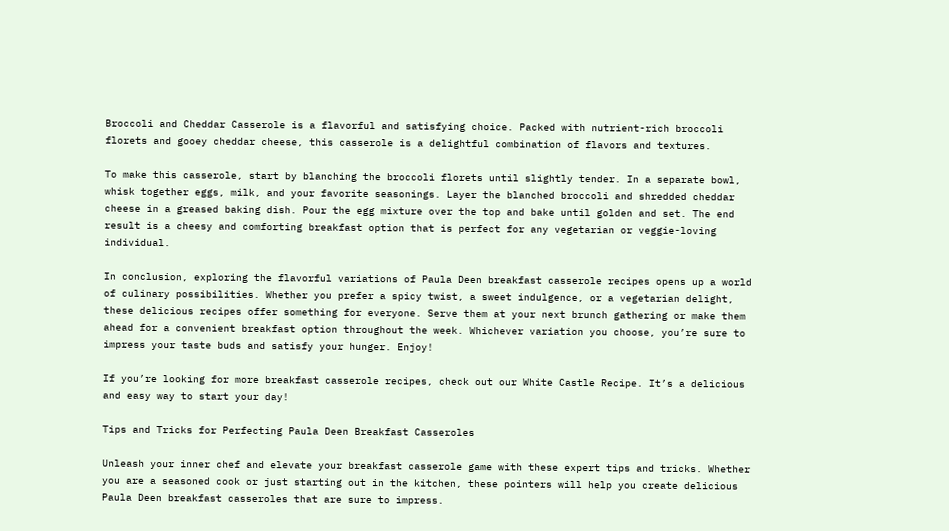Broccoli and Cheddar Casserole is a flavorful and satisfying choice. Packed with nutrient-rich broccoli florets and gooey cheddar cheese, this casserole is a delightful combination of flavors and textures.

To make this casserole, start by blanching the broccoli florets until slightly tender. In a separate bowl, whisk together eggs, milk, and your favorite seasonings. Layer the blanched broccoli and shredded cheddar cheese in a greased baking dish. Pour the egg mixture over the top and bake until golden and set. The end result is a cheesy and comforting breakfast option that is perfect for any vegetarian or veggie-loving individual.

In conclusion, exploring the flavorful variations of Paula Deen breakfast casserole recipes opens up a world of culinary possibilities. Whether you prefer a spicy twist, a sweet indulgence, or a vegetarian delight, these delicious recipes offer something for everyone. Serve them at your next brunch gathering or make them ahead for a convenient breakfast option throughout the week. Whichever variation you choose, you’re sure to impress your taste buds and satisfy your hunger. Enjoy!

If you’re looking for more breakfast casserole recipes, check out our White Castle Recipe. It’s a delicious and easy way to start your day!

Tips and Tricks for Perfecting Paula Deen Breakfast Casseroles

Unleash your inner chef and elevate your breakfast casserole game with these expert tips and tricks. Whether you are a seasoned cook or just starting out in the kitchen, these pointers will help you create delicious Paula Deen breakfast casseroles that are sure to impress.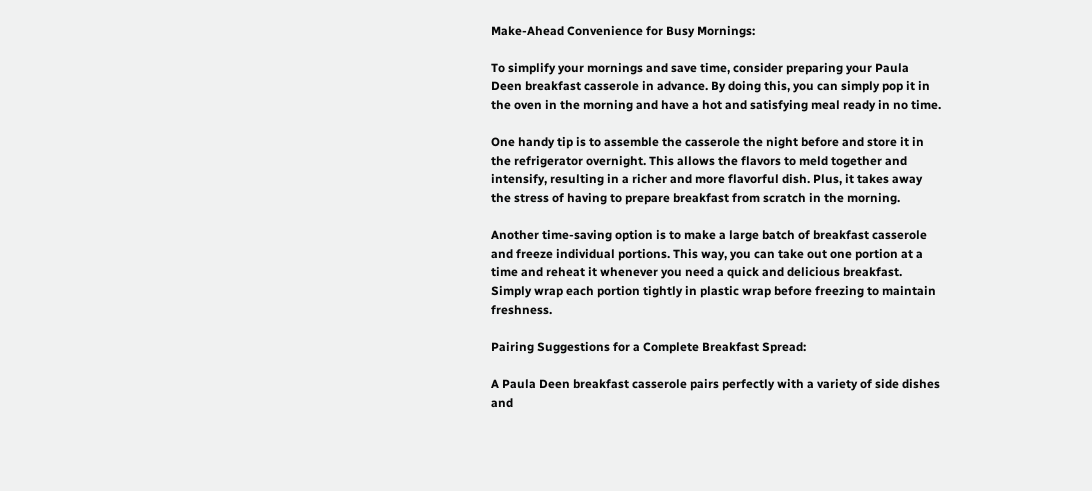Make-Ahead Convenience for Busy Mornings:

To simplify your mornings and save time, consider preparing your Paula Deen breakfast casserole in advance. By doing this, you can simply pop it in the oven in the morning and have a hot and satisfying meal ready in no time.

One handy tip is to assemble the casserole the night before and store it in the refrigerator overnight. This allows the flavors to meld together and intensify, resulting in a richer and more flavorful dish. Plus, it takes away the stress of having to prepare breakfast from scratch in the morning.

Another time-saving option is to make a large batch of breakfast casserole and freeze individual portions. This way, you can take out one portion at a time and reheat it whenever you need a quick and delicious breakfast. Simply wrap each portion tightly in plastic wrap before freezing to maintain freshness.

Pairing Suggestions for a Complete Breakfast Spread:

A Paula Deen breakfast casserole pairs perfectly with a variety of side dishes and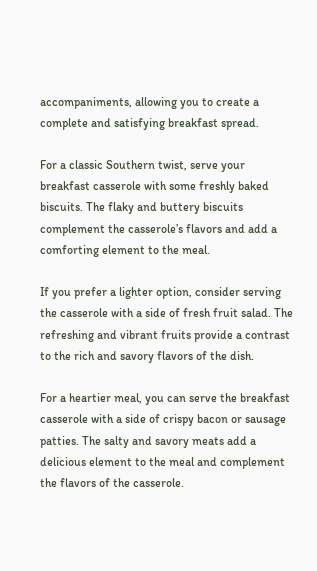accompaniments, allowing you to create a complete and satisfying breakfast spread.

For a classic Southern twist, serve your breakfast casserole with some freshly baked biscuits. The flaky and buttery biscuits complement the casserole’s flavors and add a comforting element to the meal.

If you prefer a lighter option, consider serving the casserole with a side of fresh fruit salad. The refreshing and vibrant fruits provide a contrast to the rich and savory flavors of the dish.

For a heartier meal, you can serve the breakfast casserole with a side of crispy bacon or sausage patties. The salty and savory meats add a delicious element to the meal and complement the flavors of the casserole.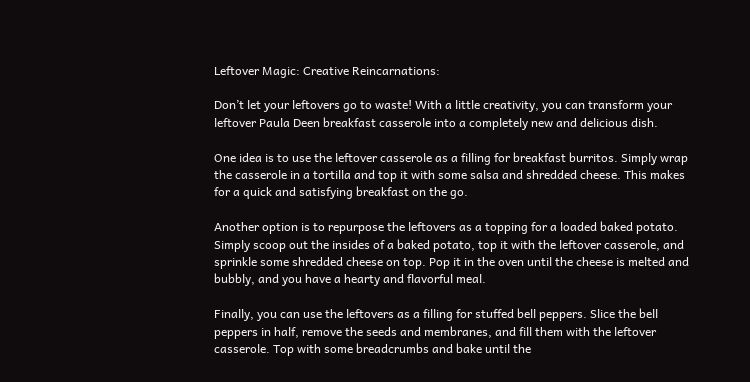Leftover Magic: Creative Reincarnations:

Don’t let your leftovers go to waste! With a little creativity, you can transform your leftover Paula Deen breakfast casserole into a completely new and delicious dish.

One idea is to use the leftover casserole as a filling for breakfast burritos. Simply wrap the casserole in a tortilla and top it with some salsa and shredded cheese. This makes for a quick and satisfying breakfast on the go.

Another option is to repurpose the leftovers as a topping for a loaded baked potato. Simply scoop out the insides of a baked potato, top it with the leftover casserole, and sprinkle some shredded cheese on top. Pop it in the oven until the cheese is melted and bubbly, and you have a hearty and flavorful meal.

Finally, you can use the leftovers as a filling for stuffed bell peppers. Slice the bell peppers in half, remove the seeds and membranes, and fill them with the leftover casserole. Top with some breadcrumbs and bake until the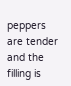peppers are tender and the filling is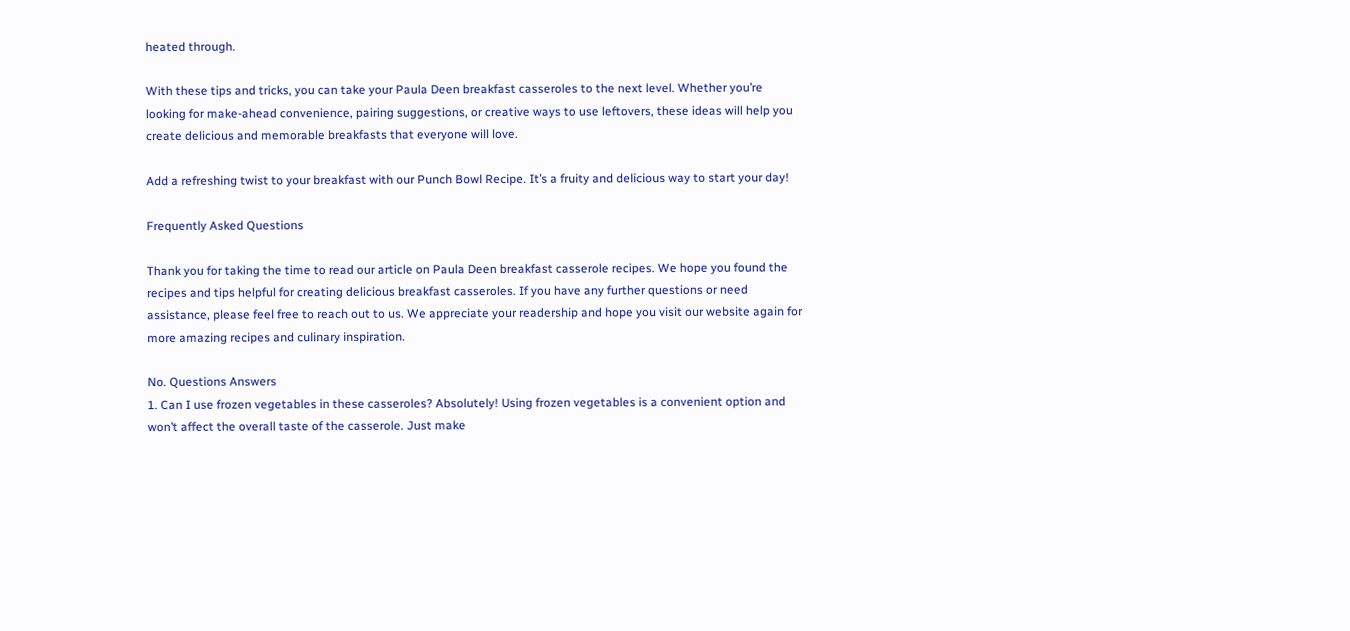heated through.

With these tips and tricks, you can take your Paula Deen breakfast casseroles to the next level. Whether you’re looking for make-ahead convenience, pairing suggestions, or creative ways to use leftovers, these ideas will help you create delicious and memorable breakfasts that everyone will love.

Add a refreshing twist to your breakfast with our Punch Bowl Recipe. It’s a fruity and delicious way to start your day!

Frequently Asked Questions

Thank you for taking the time to read our article on Paula Deen breakfast casserole recipes. We hope you found the recipes and tips helpful for creating delicious breakfast casseroles. If you have any further questions or need assistance, please feel free to reach out to us. We appreciate your readership and hope you visit our website again for more amazing recipes and culinary inspiration.

No. Questions Answers
1. Can I use frozen vegetables in these casseroles? Absolutely! Using frozen vegetables is a convenient option and won’t affect the overall taste of the casserole. Just make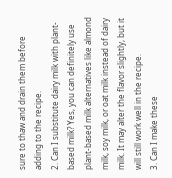sure to thaw and drain them before adding to the recipe.
2. Can I substitute dairy milk with plant-based milk? Yes, you can definitely use plant-based milk alternatives like almond milk, soy milk, or oat milk instead of dairy milk. It may alter the flavor slightly, but it will still work well in the recipe.
3. Can I make these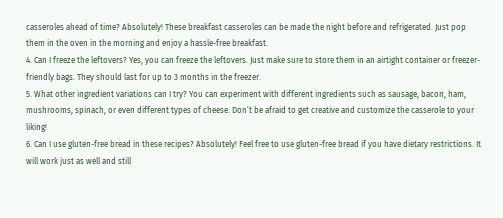casseroles ahead of time? Absolutely! These breakfast casseroles can be made the night before and refrigerated. Just pop them in the oven in the morning and enjoy a hassle-free breakfast.
4. Can I freeze the leftovers? Yes, you can freeze the leftovers. Just make sure to store them in an airtight container or freezer-friendly bags. They should last for up to 3 months in the freezer.
5. What other ingredient variations can I try? You can experiment with different ingredients such as sausage, bacon, ham, mushrooms, spinach, or even different types of cheese. Don’t be afraid to get creative and customize the casserole to your liking!
6. Can I use gluten-free bread in these recipes? Absolutely! Feel free to use gluten-free bread if you have dietary restrictions. It will work just as well and still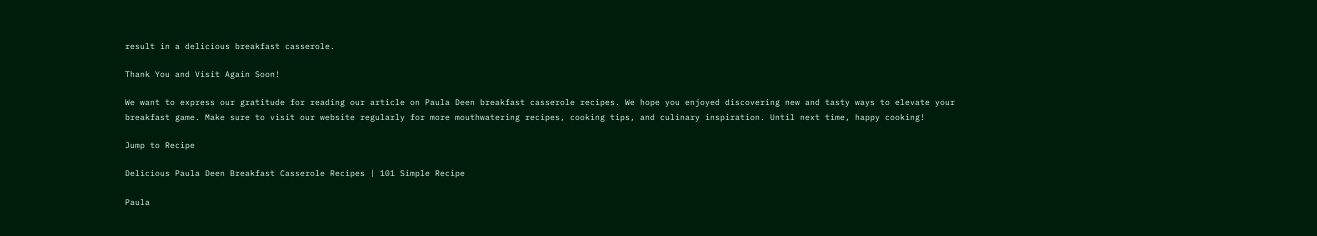result in a delicious breakfast casserole.

Thank You and Visit Again Soon!

We want to express our gratitude for reading our article on Paula Deen breakfast casserole recipes. We hope you enjoyed discovering new and tasty ways to elevate your breakfast game. Make sure to visit our website regularly for more mouthwatering recipes, cooking tips, and culinary inspiration. Until next time, happy cooking!

Jump to Recipe

Delicious Paula Deen Breakfast Casserole Recipes | 101 Simple Recipe

Paula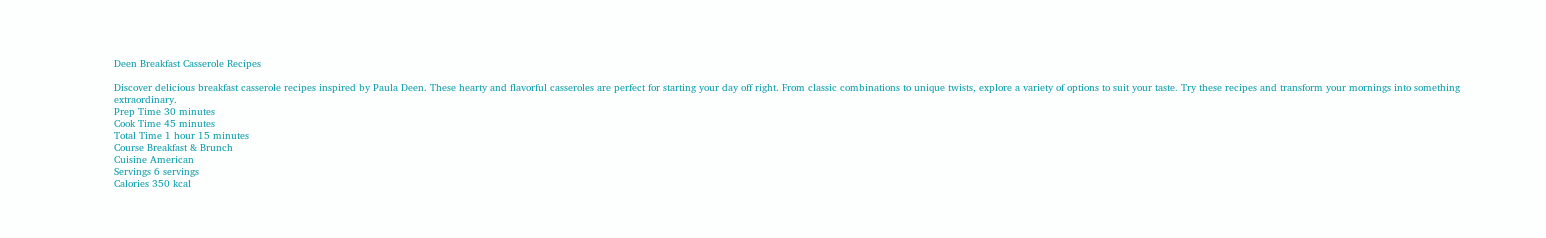Deen Breakfast Casserole Recipes

Discover delicious breakfast casserole recipes inspired by Paula Deen. These hearty and flavorful casseroles are perfect for starting your day off right. From classic combinations to unique twists, explore a variety of options to suit your taste. Try these recipes and transform your mornings into something extraordinary.
Prep Time 30 minutes
Cook Time 45 minutes
Total Time 1 hour 15 minutes
Course Breakfast & Brunch
Cuisine American
Servings 6 servings
Calories 350 kcal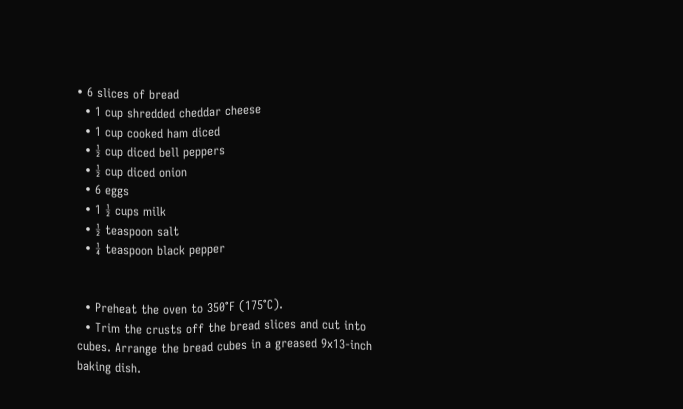• 6 slices of bread
  • 1 cup shredded cheddar cheese
  • 1 cup cooked ham diced
  • ½ cup diced bell peppers
  • ½ cup diced onion
  • 6 eggs
  • 1 ½ cups milk
  • ½ teaspoon salt
  • ¼ teaspoon black pepper


  • Preheat the oven to 350°F (175°C).
  • Trim the crusts off the bread slices and cut into cubes. Arrange the bread cubes in a greased 9x13-inch baking dish.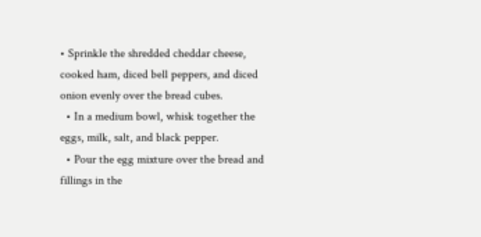• Sprinkle the shredded cheddar cheese, cooked ham, diced bell peppers, and diced onion evenly over the bread cubes.
  • In a medium bowl, whisk together the eggs, milk, salt, and black pepper.
  • Pour the egg mixture over the bread and fillings in the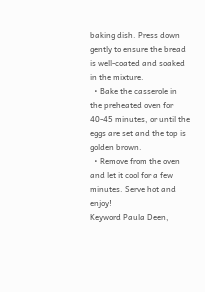baking dish. Press down gently to ensure the bread is well-coated and soaked in the mixture.
  • Bake the casserole in the preheated oven for 40-45 minutes, or until the eggs are set and the top is golden brown.
  • Remove from the oven and let it cool for a few minutes. Serve hot and enjoy!
Keyword Paula Deen,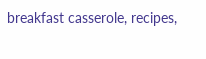breakfast casserole, recipes,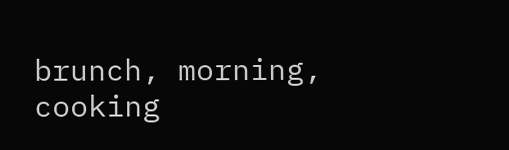brunch, morning, cooking